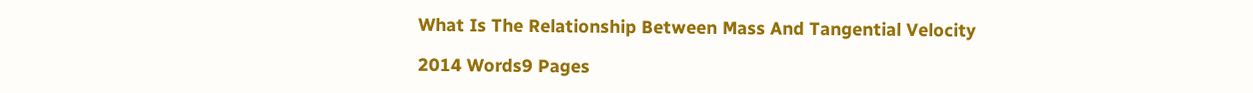What Is The Relationship Between Mass And Tangential Velocity

2014 Words9 Pages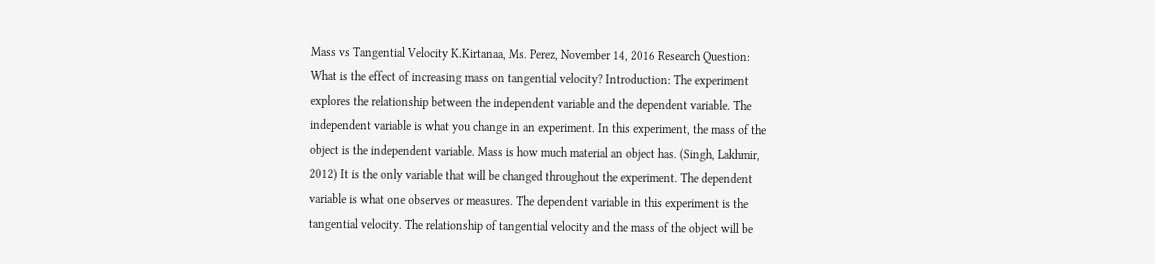Mass vs Tangential Velocity K.Kirtanaa, Ms. Perez, November 14, 2016 Research Question: What is the effect of increasing mass on tangential velocity? Introduction: The experiment explores the relationship between the independent variable and the dependent variable. The independent variable is what you change in an experiment. In this experiment, the mass of the object is the independent variable. Mass is how much material an object has. (Singh, Lakhmir, 2012) It is the only variable that will be changed throughout the experiment. The dependent variable is what one observes or measures. The dependent variable in this experiment is the tangential velocity. The relationship of tangential velocity and the mass of the object will be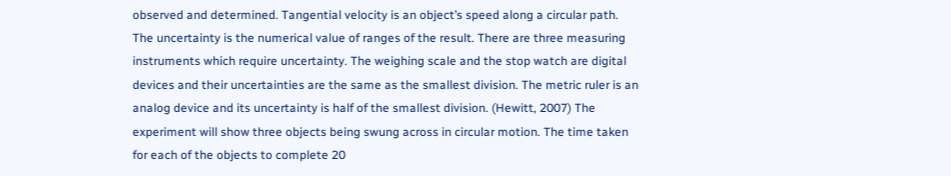observed and determined. Tangential velocity is an object’s speed along a circular path. The uncertainty is the numerical value of ranges of the result. There are three measuring instruments which require uncertainty. The weighing scale and the stop watch are digital devices and their uncertainties are the same as the smallest division. The metric ruler is an analog device and its uncertainty is half of the smallest division. (Hewitt, 2007) The experiment will show three objects being swung across in circular motion. The time taken for each of the objects to complete 20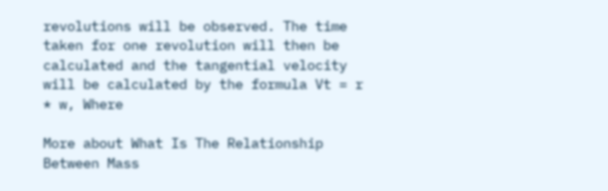revolutions will be observed. The time taken for one revolution will then be calculated and the tangential velocity will be calculated by the formula Vt = r * w, Where

More about What Is The Relationship Between Mass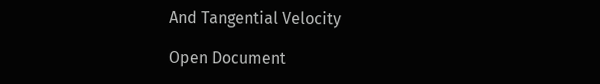And Tangential Velocity

Open Document